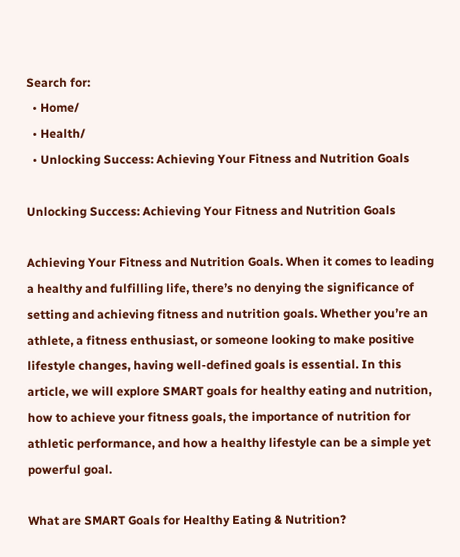Search for:
  • Home/
  • Health/
  • Unlocking Success: Achieving Your Fitness and Nutrition Goals

Unlocking Success: Achieving Your Fitness and Nutrition Goals

Achieving Your Fitness and Nutrition Goals. When it comes to leading a healthy and fulfilling life, there’s no denying the significance of setting and achieving fitness and nutrition goals. Whether you’re an athlete, a fitness enthusiast, or someone looking to make positive lifestyle changes, having well-defined goals is essential. In this article, we will explore SMART goals for healthy eating and nutrition, how to achieve your fitness goals, the importance of nutrition for athletic performance, and how a healthy lifestyle can be a simple yet powerful goal.

What are SMART Goals for Healthy Eating & Nutrition?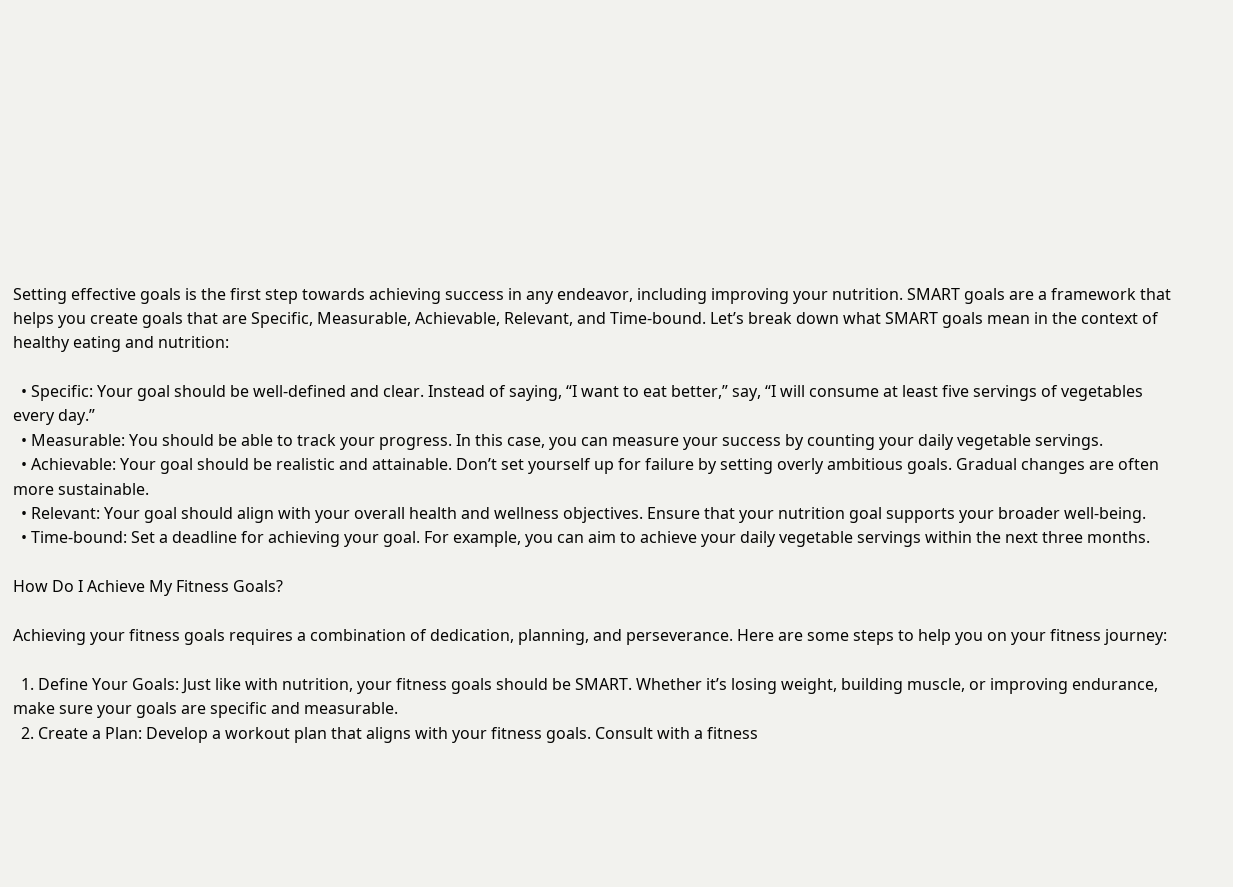Setting effective goals is the first step towards achieving success in any endeavor, including improving your nutrition. SMART goals are a framework that helps you create goals that are Specific, Measurable, Achievable, Relevant, and Time-bound. Let’s break down what SMART goals mean in the context of healthy eating and nutrition:

  • Specific: Your goal should be well-defined and clear. Instead of saying, “I want to eat better,” say, “I will consume at least five servings of vegetables every day.”
  • Measurable: You should be able to track your progress. In this case, you can measure your success by counting your daily vegetable servings.
  • Achievable: Your goal should be realistic and attainable. Don’t set yourself up for failure by setting overly ambitious goals. Gradual changes are often more sustainable.
  • Relevant: Your goal should align with your overall health and wellness objectives. Ensure that your nutrition goal supports your broader well-being.
  • Time-bound: Set a deadline for achieving your goal. For example, you can aim to achieve your daily vegetable servings within the next three months.

How Do I Achieve My Fitness Goals?

Achieving your fitness goals requires a combination of dedication, planning, and perseverance. Here are some steps to help you on your fitness journey:

  1. Define Your Goals: Just like with nutrition, your fitness goals should be SMART. Whether it’s losing weight, building muscle, or improving endurance, make sure your goals are specific and measurable.
  2. Create a Plan: Develop a workout plan that aligns with your fitness goals. Consult with a fitness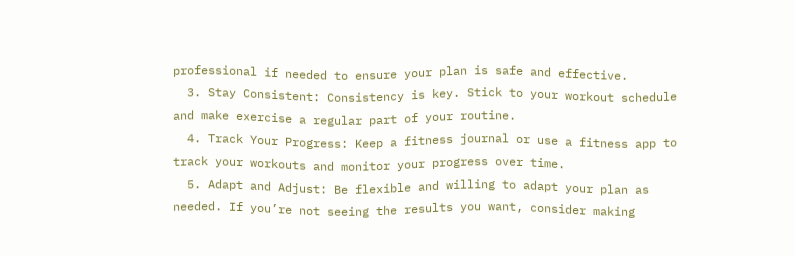professional if needed to ensure your plan is safe and effective.
  3. Stay Consistent: Consistency is key. Stick to your workout schedule and make exercise a regular part of your routine.
  4. Track Your Progress: Keep a fitness journal or use a fitness app to track your workouts and monitor your progress over time.
  5. Adapt and Adjust: Be flexible and willing to adapt your plan as needed. If you’re not seeing the results you want, consider making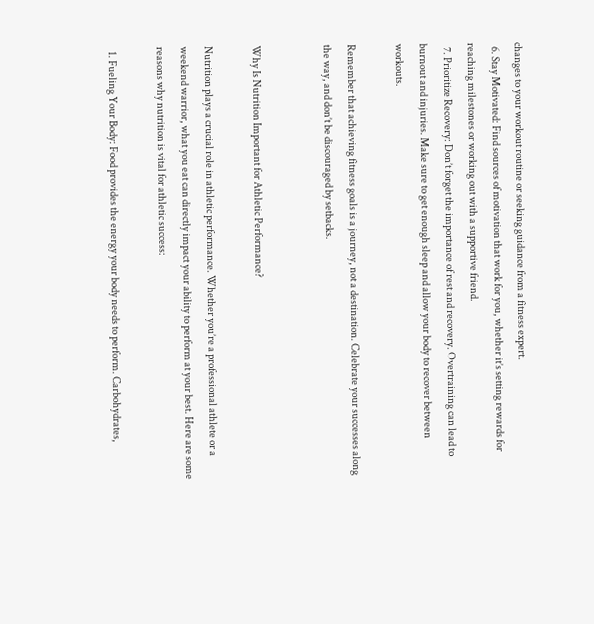changes to your workout routine or seeking guidance from a fitness expert.
  6. Stay Motivated: Find sources of motivation that work for you, whether it’s setting rewards for reaching milestones or working out with a supportive friend.
  7. Prioritize Recovery: Don’t forget the importance of rest and recovery. Overtraining can lead to burnout and injuries. Make sure to get enough sleep and allow your body to recover between workouts.

Remember that achieving fitness goals is a journey, not a destination. Celebrate your successes along the way, and don’t be discouraged by setbacks.


Why Is Nutrition Important for Athletic Performance?

Nutrition plays a crucial role in athletic performance. Whether you’re a professional athlete or a weekend warrior, what you eat can directly impact your ability to perform at your best. Here are some reasons why nutrition is vital for athletic success:

  1. Fueling Your Body: Food provides the energy your body needs to perform. Carbohydrates,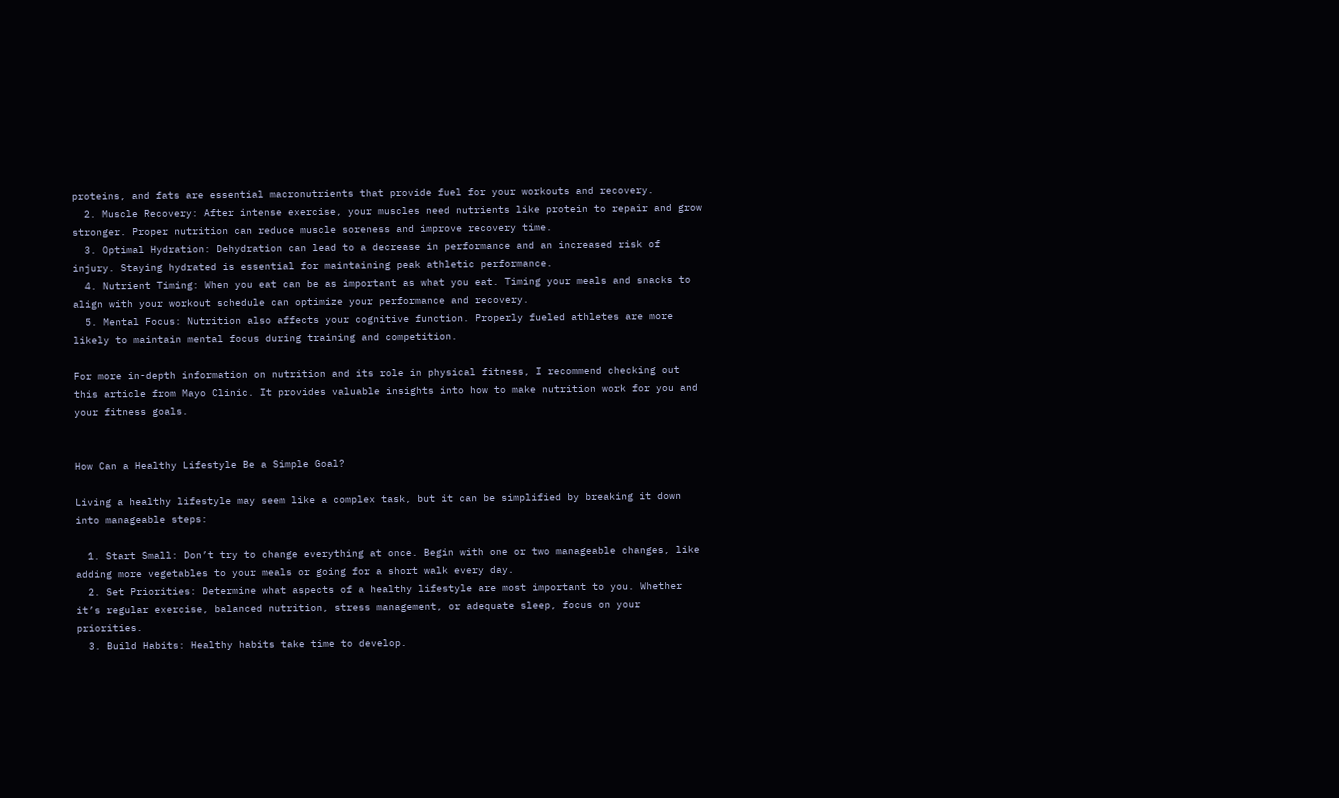proteins, and fats are essential macronutrients that provide fuel for your workouts and recovery.
  2. Muscle Recovery: After intense exercise, your muscles need nutrients like protein to repair and grow stronger. Proper nutrition can reduce muscle soreness and improve recovery time.
  3. Optimal Hydration: Dehydration can lead to a decrease in performance and an increased risk of injury. Staying hydrated is essential for maintaining peak athletic performance.
  4. Nutrient Timing: When you eat can be as important as what you eat. Timing your meals and snacks to align with your workout schedule can optimize your performance and recovery.
  5. Mental Focus: Nutrition also affects your cognitive function. Properly fueled athletes are more likely to maintain mental focus during training and competition.

For more in-depth information on nutrition and its role in physical fitness, I recommend checking out this article from Mayo Clinic. It provides valuable insights into how to make nutrition work for you and your fitness goals.


How Can a Healthy Lifestyle Be a Simple Goal?

Living a healthy lifestyle may seem like a complex task, but it can be simplified by breaking it down into manageable steps:

  1. Start Small: Don’t try to change everything at once. Begin with one or two manageable changes, like adding more vegetables to your meals or going for a short walk every day.
  2. Set Priorities: Determine what aspects of a healthy lifestyle are most important to you. Whether it’s regular exercise, balanced nutrition, stress management, or adequate sleep, focus on your priorities.
  3. Build Habits: Healthy habits take time to develop.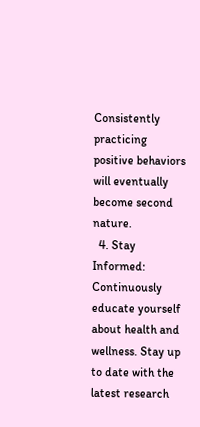Consistently practicing positive behaviors will eventually become second nature.
  4. Stay Informed: Continuously educate yourself about health and wellness. Stay up to date with the latest research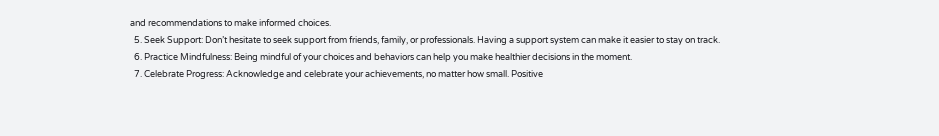and recommendations to make informed choices.
  5. Seek Support: Don’t hesitate to seek support from friends, family, or professionals. Having a support system can make it easier to stay on track.
  6. Practice Mindfulness: Being mindful of your choices and behaviors can help you make healthier decisions in the moment.
  7. Celebrate Progress: Acknowledge and celebrate your achievements, no matter how small. Positive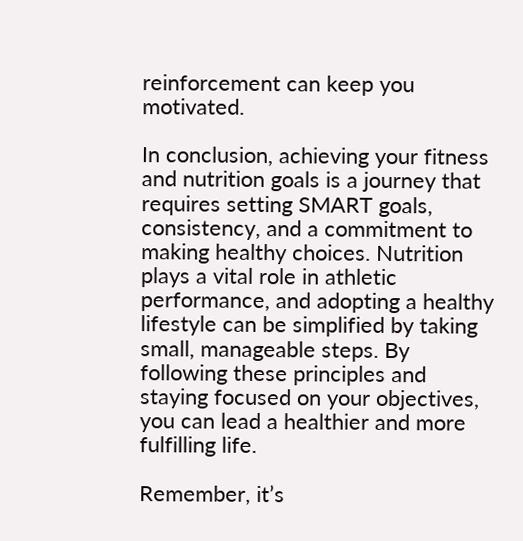reinforcement can keep you motivated.

In conclusion, achieving your fitness and nutrition goals is a journey that requires setting SMART goals, consistency, and a commitment to making healthy choices. Nutrition plays a vital role in athletic performance, and adopting a healthy lifestyle can be simplified by taking small, manageable steps. By following these principles and staying focused on your objectives, you can lead a healthier and more fulfilling life.

Remember, it’s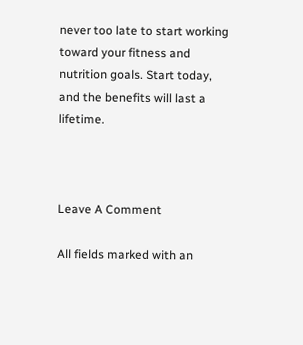never too late to start working toward your fitness and nutrition goals. Start today, and the benefits will last a lifetime.



Leave A Comment

All fields marked with an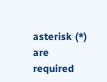asterisk (*) are required